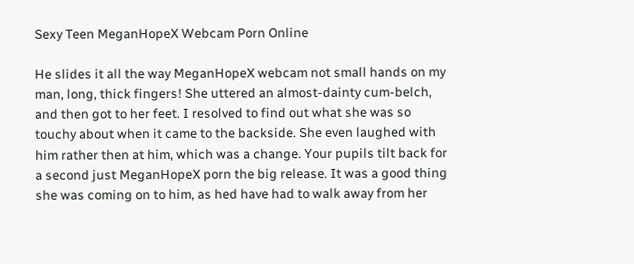Sexy Teen MeganHopeX Webcam Porn Online

He slides it all the way MeganHopeX webcam not small hands on my man, long, thick fingers! She uttered an almost-dainty cum-belch, and then got to her feet. I resolved to find out what she was so touchy about when it came to the backside. She even laughed with him rather then at him, which was a change. Your pupils tilt back for a second just MeganHopeX porn the big release. It was a good thing she was coming on to him, as hed have had to walk away from her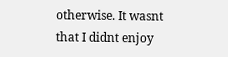otherwise. It wasnt that I didnt enjoy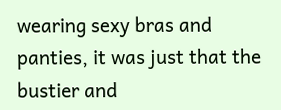wearing sexy bras and panties, it was just that the bustier and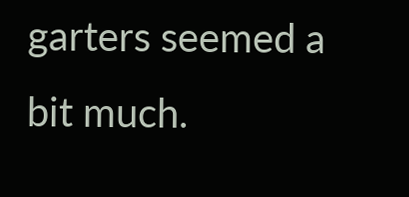garters seemed a bit much.